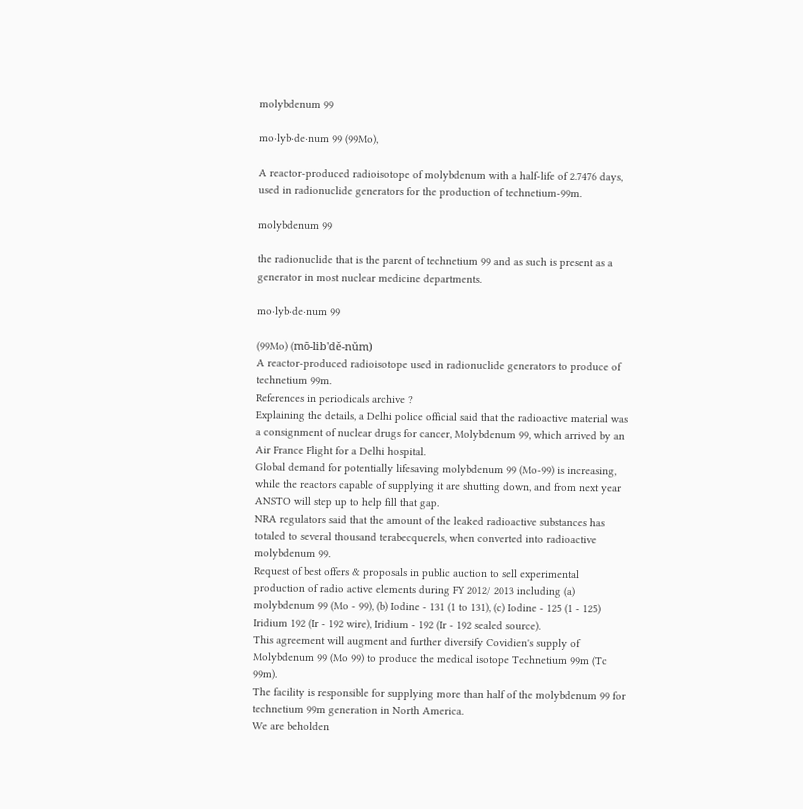molybdenum 99

mo·lyb·de·num 99 (99Mo),

A reactor-produced radioisotope of molybdenum with a half-life of 2.7476 days, used in radionuclide generators for the production of technetium-99m.

molybdenum 99

the radionuclide that is the parent of technetium 99 and as such is present as a generator in most nuclear medicine departments.

mo·lyb·de·num 99

(99Mo) (mō-lib'dĕ-nŭm)
A reactor-produced radioisotope used in radionuclide generators to produce of technetium 99m.
References in periodicals archive ?
Explaining the details, a Delhi police official said that the radioactive material was a consignment of nuclear drugs for cancer, Molybdenum 99, which arrived by an Air France Flight for a Delhi hospital.
Global demand for potentially lifesaving molybdenum 99 (Mo-99) is increasing, while the reactors capable of supplying it are shutting down, and from next year ANSTO will step up to help fill that gap.
NRA regulators said that the amount of the leaked radioactive substances has totaled to several thousand terabecquerels, when converted into radioactive molybdenum 99.
Request of best offers & proposals in public auction to sell experimental production of radio active elements during FY 2012/ 2013 including (a) molybdenum 99 (Mo - 99), (b) Iodine - 131 (1 to 131), (c) Iodine - 125 (1 - 125) Iridium 192 (Ir - 192 wire), Iridium - 192 (Ir - 192 sealed source).
This agreement will augment and further diversify Covidien's supply of Molybdenum 99 (Mo 99) to produce the medical isotope Technetium 99m (Tc 99m).
The facility is responsible for supplying more than half of the molybdenum 99 for technetium 99m generation in North America.
We are beholden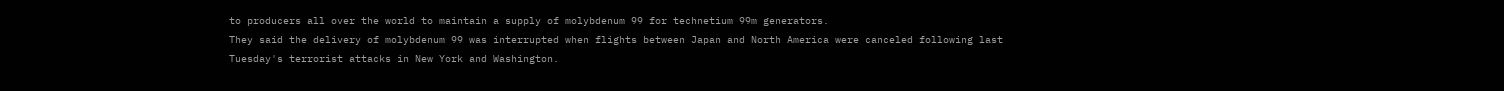to producers all over the world to maintain a supply of molybdenum 99 for technetium 99m generators.
They said the delivery of molybdenum 99 was interrupted when flights between Japan and North America were canceled following last Tuesday's terrorist attacks in New York and Washington.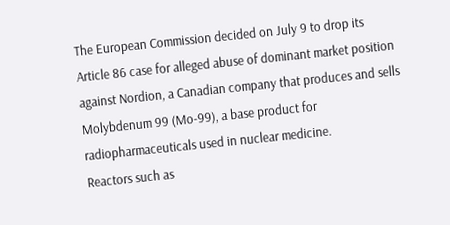The European Commission decided on July 9 to drop its Article 86 case for alleged abuse of dominant market position against Nordion, a Canadian company that produces and sells Molybdenum 99 (Mo-99), a base product for radiopharmaceuticals used in nuclear medicine.
Reactors such as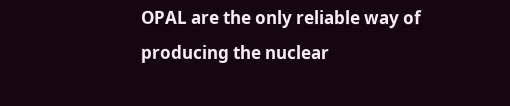OPAL are the only reliable way of producing the nuclear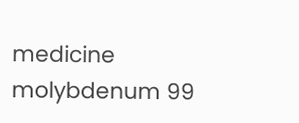medicine molybdenum 99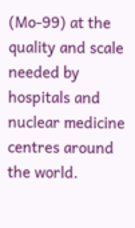(Mo-99) at the quality and scale needed by hospitals and nuclear medicine centres around the world.